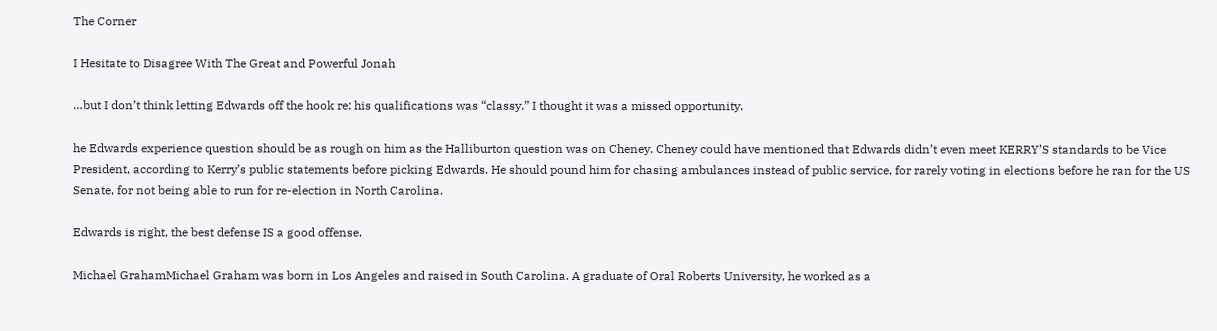The Corner

I Hesitate to Disagree With The Great and Powerful Jonah

…but I don’t think letting Edwards off the hook re: his qualifications was “classy.” I thought it was a missed opportunity.

he Edwards experience question should be as rough on him as the Halliburton question was on Cheney. Cheney could have mentioned that Edwards didn’t even meet KERRY’S standards to be Vice President, according to Kerry’s public statements before picking Edwards. He should pound him for chasing ambulances instead of public service, for rarely voting in elections before he ran for the US Senate, for not being able to run for re-election in North Carolina.

Edwards is right, the best defense IS a good offense.

Michael GrahamMichael Graham was born in Los Angeles and raised in South Carolina. A graduate of Oral Roberts University, he worked as a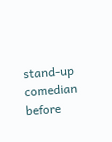stand-up comedian before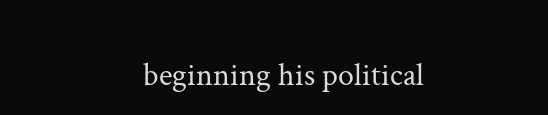beginning his political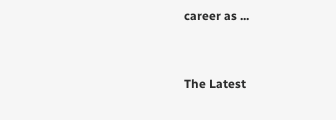career as ...


The Latest